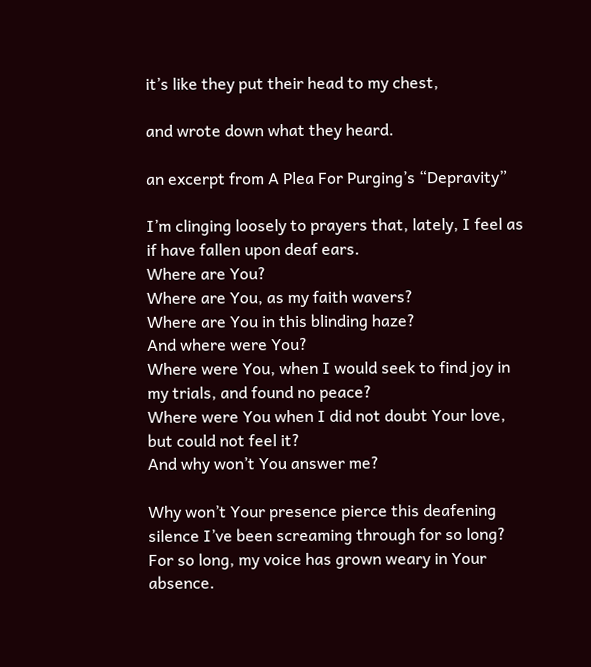it’s like they put their head to my chest,

and wrote down what they heard.

an excerpt from A Plea For Purging’s “Depravity”

I’m clinging loosely to prayers that, lately, I feel as if have fallen upon deaf ears.
Where are You?
Where are You, as my faith wavers?
Where are You in this blinding haze?
And where were You?
Where were You, when I would seek to find joy in my trials, and found no peace?
Where were You when I did not doubt Your love, but could not feel it?
And why won’t You answer me?

Why won’t Your presence pierce this deafening silence I’ve been screaming through for so long?
For so long, my voice has grown weary in Your absence.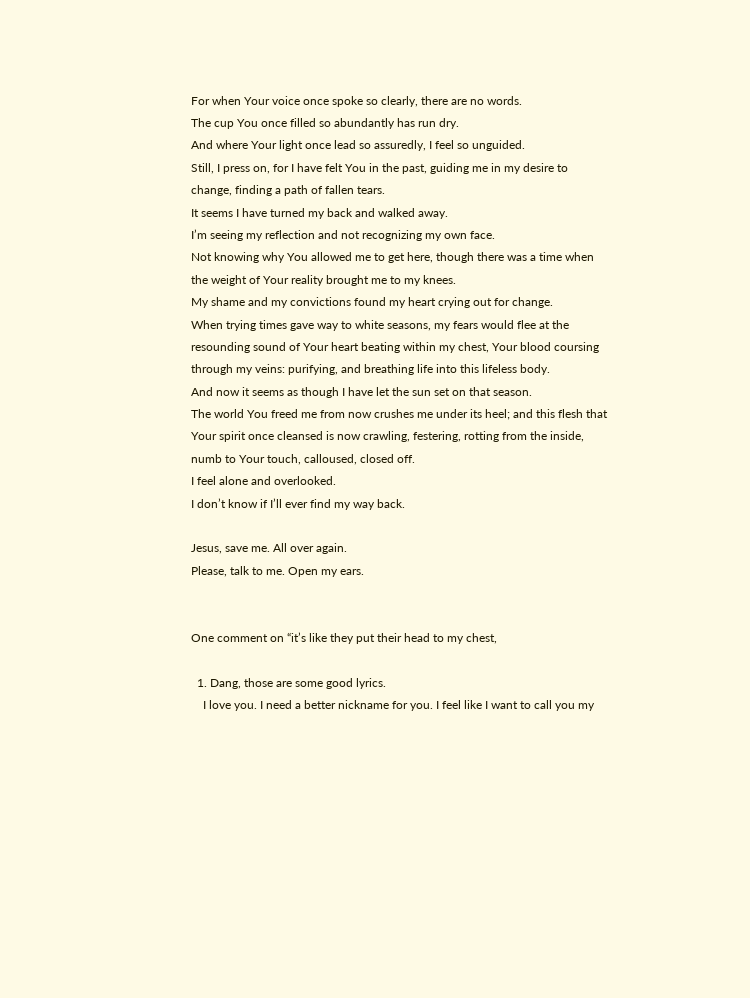For when Your voice once spoke so clearly, there are no words.
The cup You once filled so abundantly has run dry.
And where Your light once lead so assuredly, I feel so unguided.
Still, I press on, for I have felt You in the past, guiding me in my desire to change, finding a path of fallen tears.
It seems I have turned my back and walked away.
I’m seeing my reflection and not recognizing my own face.
Not knowing why You allowed me to get here, though there was a time when the weight of Your reality brought me to my knees.
My shame and my convictions found my heart crying out for change.
When trying times gave way to white seasons, my fears would flee at the resounding sound of Your heart beating within my chest, Your blood coursing through my veins: purifying, and breathing life into this lifeless body.
And now it seems as though I have let the sun set on that season.
The world You freed me from now crushes me under its heel; and this flesh that Your spirit once cleansed is now crawling, festering, rotting from the inside, numb to Your touch, calloused, closed off.
I feel alone and overlooked.
I don’t know if I’ll ever find my way back.

Jesus, save me. All over again.
Please, talk to me. Open my ears.


One comment on “it’s like they put their head to my chest,

  1. Dang, those are some good lyrics.
    I love you. I need a better nickname for you. I feel like I want to call you my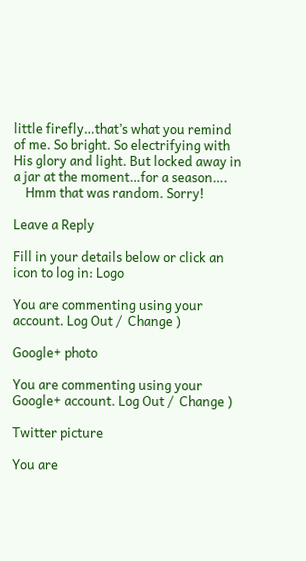little firefly…that’s what you remind of me. So bright. So electrifying with His glory and light. But locked away in a jar at the moment…for a season….
    Hmm that was random. Sorry!

Leave a Reply

Fill in your details below or click an icon to log in: Logo

You are commenting using your account. Log Out /  Change )

Google+ photo

You are commenting using your Google+ account. Log Out /  Change )

Twitter picture

You are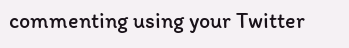commenting using your Twitter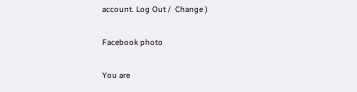account. Log Out /  Change )

Facebook photo

You are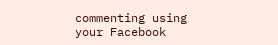commenting using your Facebook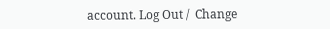account. Log Out /  Change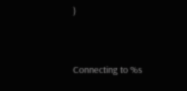)


Connecting to %s